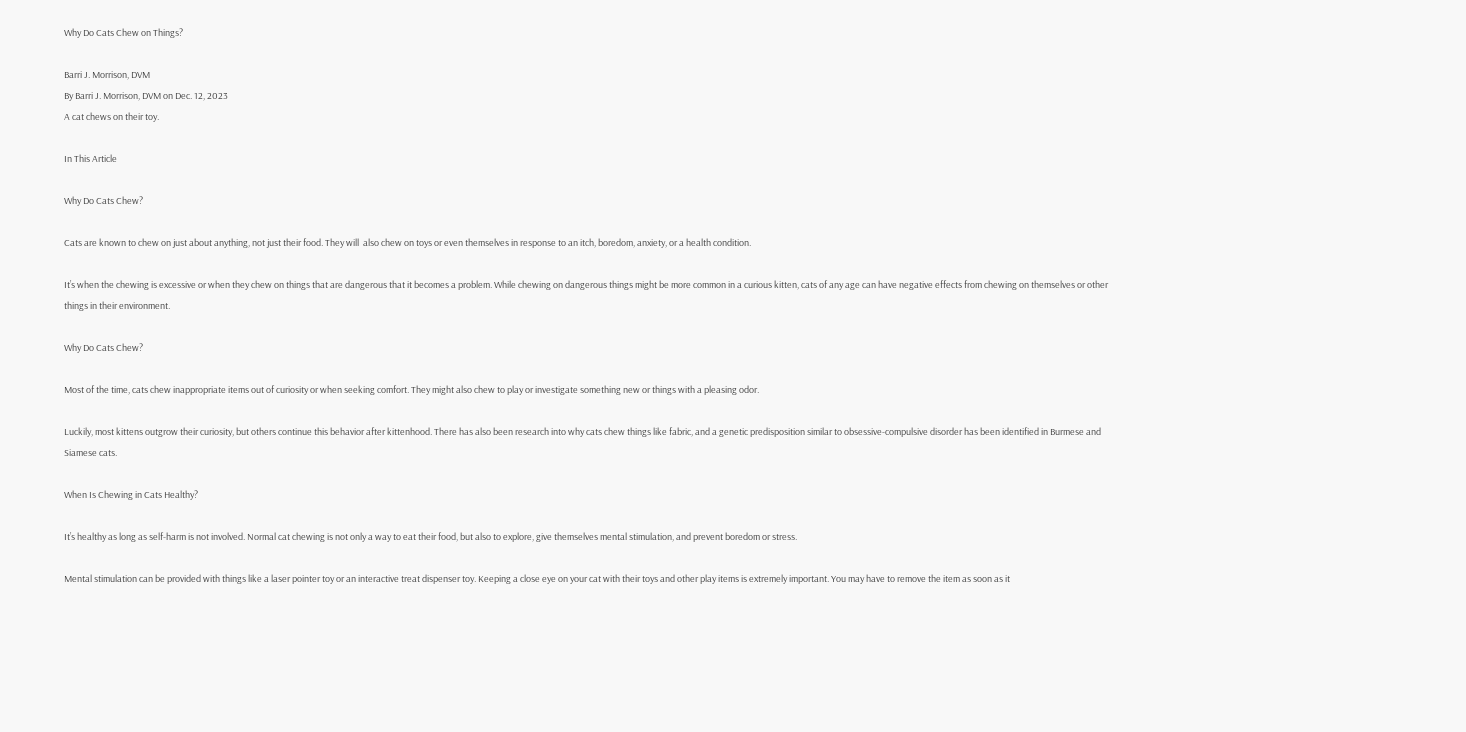Why Do Cats Chew on Things?

Barri J. Morrison, DVM
By Barri J. Morrison, DVM on Dec. 12, 2023
A cat chews on their toy.

In This Article

Why Do Cats Chew?

Cats are known to chew on just about anything, not just their food. They will  also chew on toys or even themselves in response to an itch, boredom, anxiety, or a health condition.

It’s when the chewing is excessive or when they chew on things that are dangerous that it becomes a problem. While chewing on dangerous things might be more common in a curious kitten, cats of any age can have negative effects from chewing on themselves or other things in their environment.

Why Do Cats Chew?

Most of the time, cats chew inappropriate items out of curiosity or when seeking comfort. They might also chew to play or investigate something new or things with a pleasing odor.

Luckily, most kittens outgrow their curiosity, but others continue this behavior after kittenhood. There has also been research into why cats chew things like fabric, and a genetic predisposition similar to obsessive-compulsive disorder has been identified in Burmese and Siamese cats.

When Is Chewing in Cats Healthy?

It’s healthy as long as self-harm is not involved. Normal cat chewing is not only a way to eat their food, but also to explore, give themselves mental stimulation, and prevent boredom or stress.

Mental stimulation can be provided with things like a laser pointer toy or an interactive treat dispenser toy. Keeping a close eye on your cat with their toys and other play items is extremely important. You may have to remove the item as soon as it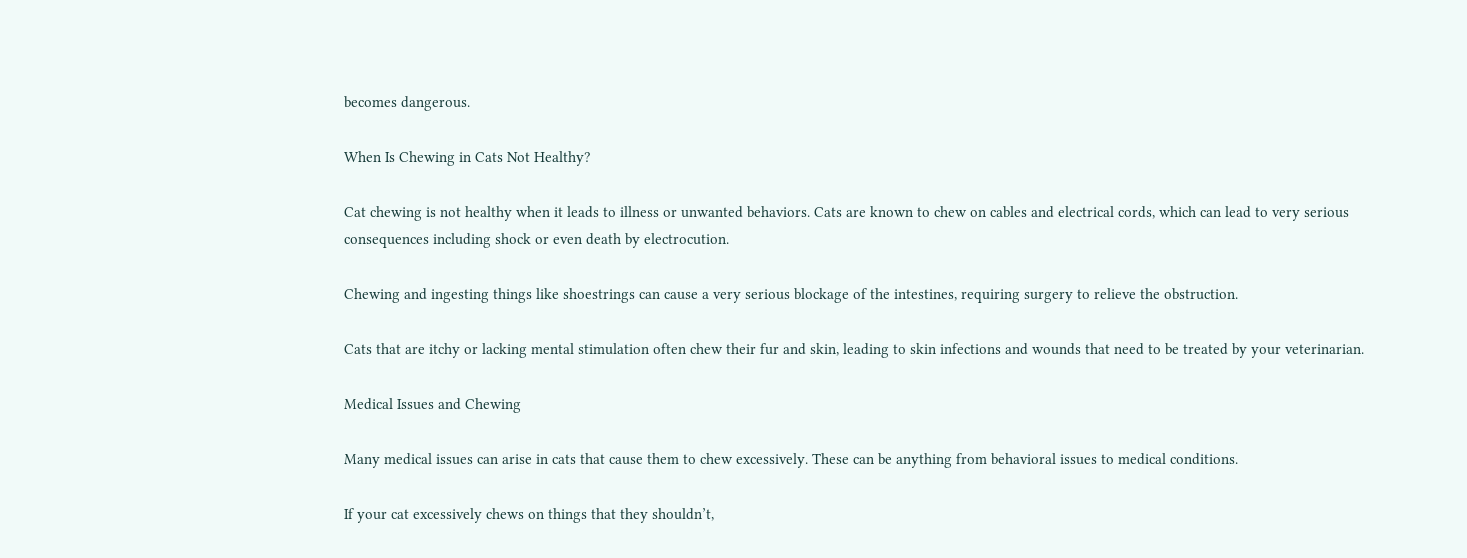becomes dangerous.

When Is Chewing in Cats Not Healthy?

Cat chewing is not healthy when it leads to illness or unwanted behaviors. Cats are known to chew on cables and electrical cords, which can lead to very serious consequences including shock or even death by electrocution.

Chewing and ingesting things like shoestrings can cause a very serious blockage of the intestines, requiring surgery to relieve the obstruction.

Cats that are itchy or lacking mental stimulation often chew their fur and skin, leading to skin infections and wounds that need to be treated by your veterinarian.

Medical Issues and Chewing

Many medical issues can arise in cats that cause them to chew excessively. These can be anything from behavioral issues to medical conditions.

If your cat excessively chews on things that they shouldn’t,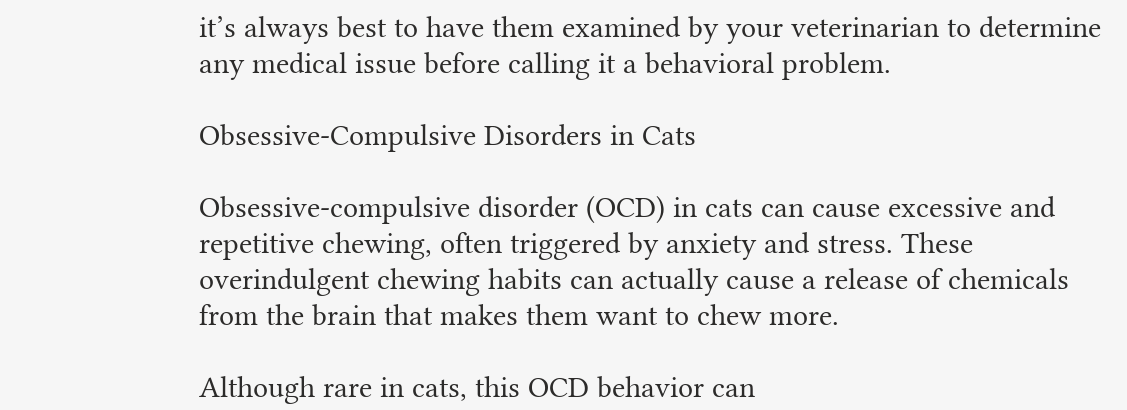it’s always best to have them examined by your veterinarian to determine any medical issue before calling it a behavioral problem.

Obsessive-Compulsive Disorders in Cats

Obsessive-compulsive disorder (OCD) in cats can cause excessive and repetitive chewing, often triggered by anxiety and stress. These overindulgent chewing habits can actually cause a release of chemicals from the brain that makes them want to chew more.

Although rare in cats, this OCD behavior can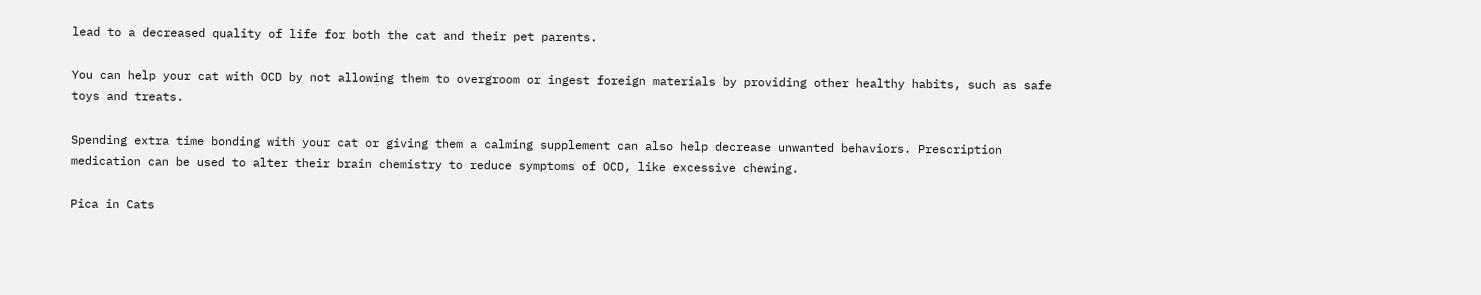lead to a decreased quality of life for both the cat and their pet parents.

You can help your cat with OCD by not allowing them to overgroom or ingest foreign materials by providing other healthy habits, such as safe toys and treats.

Spending extra time bonding with your cat or giving them a calming supplement can also help decrease unwanted behaviors. Prescription medication can be used to alter their brain chemistry to reduce symptoms of OCD, like excessive chewing.

Pica in Cats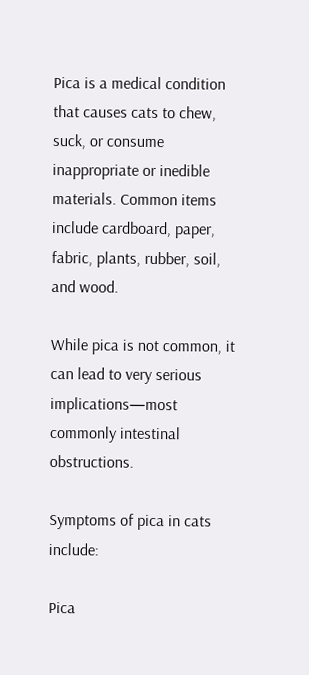Pica is a medical condition  that causes cats to chew, suck, or consume inappropriate or inedible materials. Common items include cardboard, paper, fabric, plants, rubber, soil, and wood.

While pica is not common, it can lead to very serious implications—most commonly intestinal obstructions.

Symptoms of pica in cats include:

Pica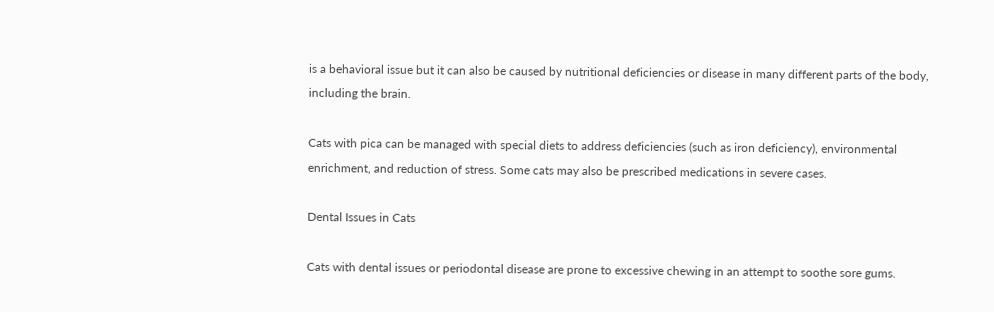is a behavioral issue but it can also be caused by nutritional deficiencies or disease in many different parts of the body, including the brain.

Cats with pica can be managed with special diets to address deficiencies (such as iron deficiency), environmental enrichment, and reduction of stress. Some cats may also be prescribed medications in severe cases.

Dental Issues in Cats

Cats with dental issues or periodontal disease are prone to excessive chewing in an attempt to soothe sore gums.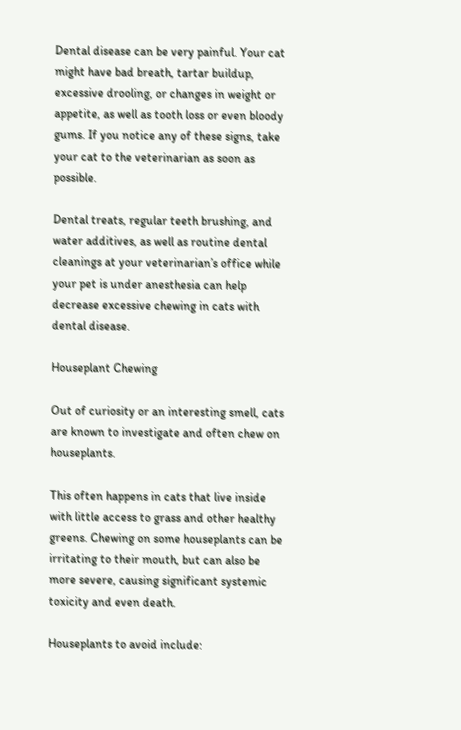Dental disease can be very painful. Your cat might have bad breath, tartar buildup, excessive drooling, or changes in weight or appetite, as well as tooth loss or even bloody gums. If you notice any of these signs, take your cat to the veterinarian as soon as possible.

Dental treats, regular teeth brushing, and water additives, as well as routine dental cleanings at your veterinarian’s office while your pet is under anesthesia can help decrease excessive chewing in cats with dental disease.

Houseplant Chewing

Out of curiosity or an interesting smell, cats are known to investigate and often chew on houseplants.

This often happens in cats that live inside with little access to grass and other healthy greens. Chewing on some houseplants can be irritating to their mouth, but can also be more severe, causing significant systemic toxicity and even death.

Houseplants to avoid include: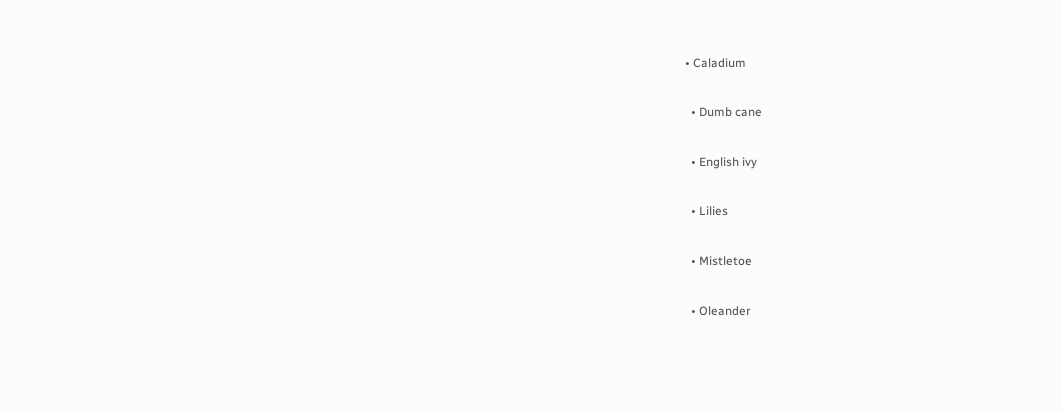• Caladium

  • Dumb cane

  • English ivy

  • Lilies

  • Mistletoe

  • Oleander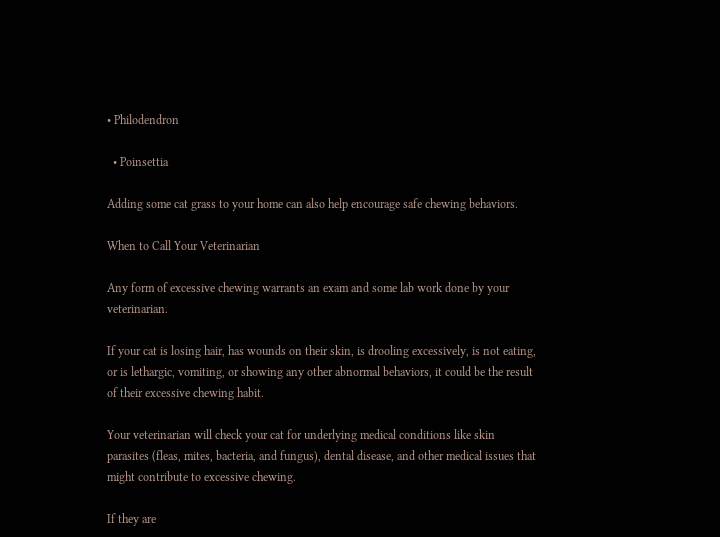• Philodendron

  • Poinsettia

Adding some cat grass to your home can also help encourage safe chewing behaviors.

When to Call Your Veterinarian

Any form of excessive chewing warrants an exam and some lab work done by your veterinarian.

If your cat is losing hair, has wounds on their skin, is drooling excessively, is not eating, or is lethargic, vomiting, or showing any other abnormal behaviors, it could be the result of their excessive chewing habit.

Your veterinarian will check your cat for underlying medical conditions like skin parasites (fleas, mites, bacteria, and fungus), dental disease, and other medical issues that might contribute to excessive chewing.

If they are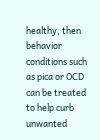healthy, then behavior conditions such as pica or OCD can be treated to help curb unwanted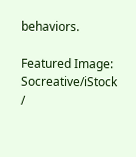behaviors.

Featured Image: Socreative/iStock /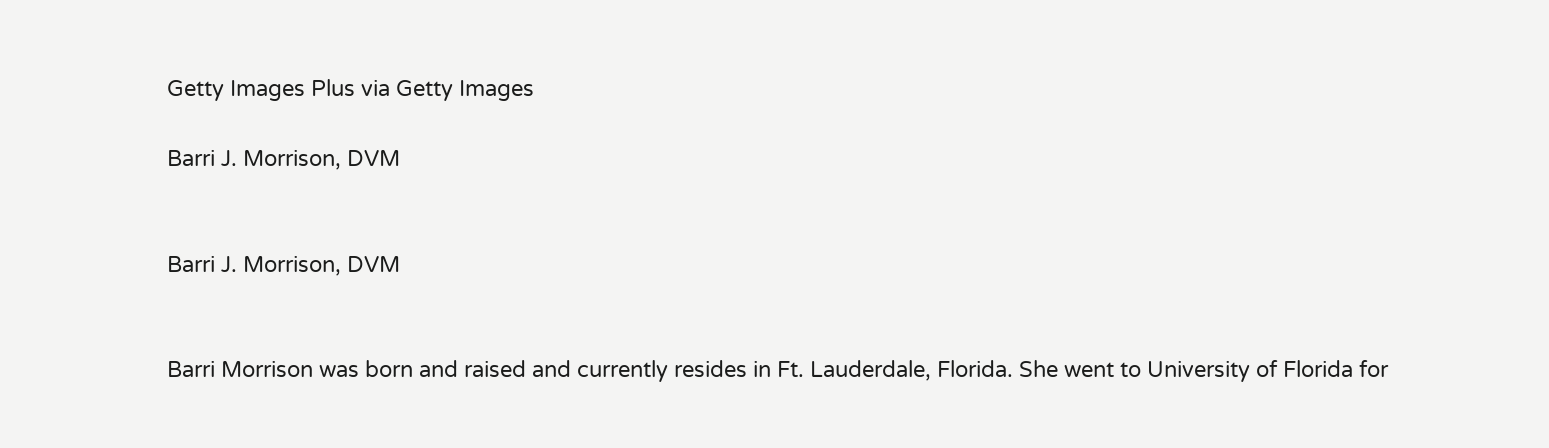Getty Images Plus via Getty Images

Barri J. Morrison, DVM


Barri J. Morrison, DVM


Barri Morrison was born and raised and currently resides in Ft. Lauderdale, Florida. She went to University of Florida for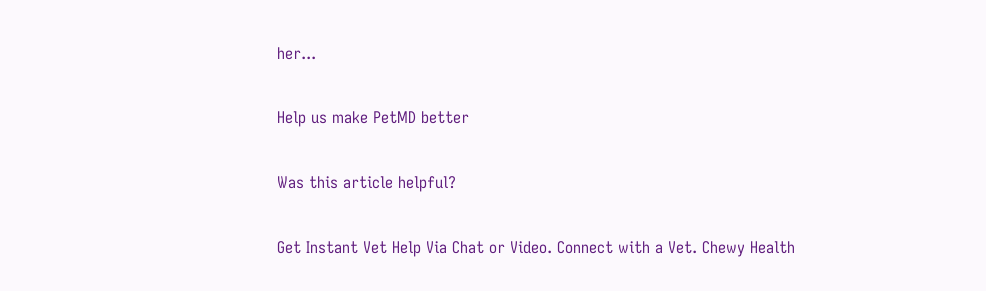her...

Help us make PetMD better

Was this article helpful?

Get Instant Vet Help Via Chat or Video. Connect with a Vet. Chewy Health